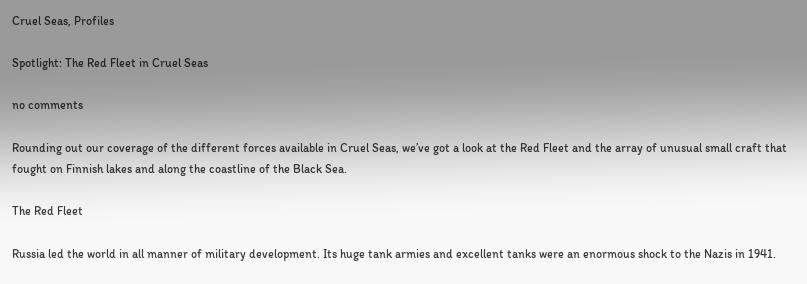Cruel Seas, Profiles

Spotlight: The Red Fleet in Cruel Seas

no comments

Rounding out our coverage of the different forces available in Cruel Seas, we’ve got a look at the Red Fleet and the array of unusual small craft that fought on Finnish lakes and along the coastline of the Black Sea.

The Red Fleet

Russia led the world in all manner of military development. Its huge tank armies and excellent tanks were an enormous shock to the Nazis in 1941.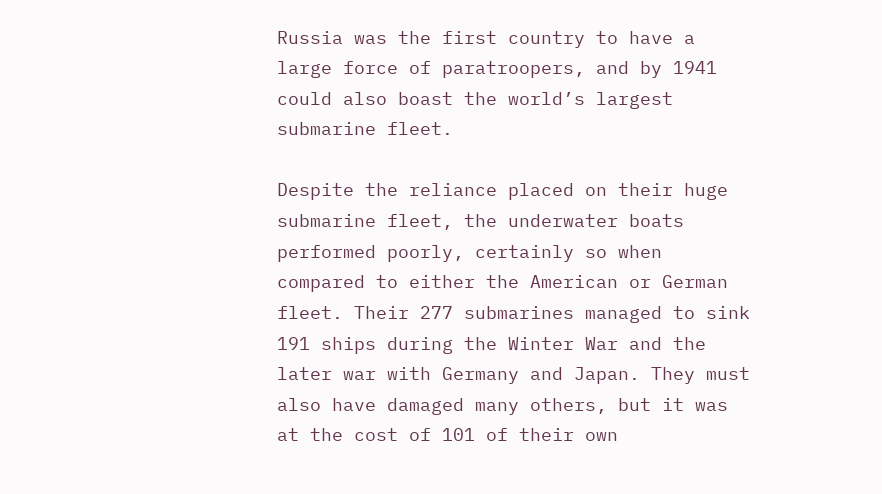Russia was the first country to have a large force of paratroopers, and by 1941 could also boast the world’s largest submarine fleet.

Despite the reliance placed on their huge submarine fleet, the underwater boats performed poorly, certainly so when compared to either the American or German fleet. Their 277 submarines managed to sink 191 ships during the Winter War and the later war with Germany and Japan. They must also have damaged many others, but it was at the cost of 101 of their own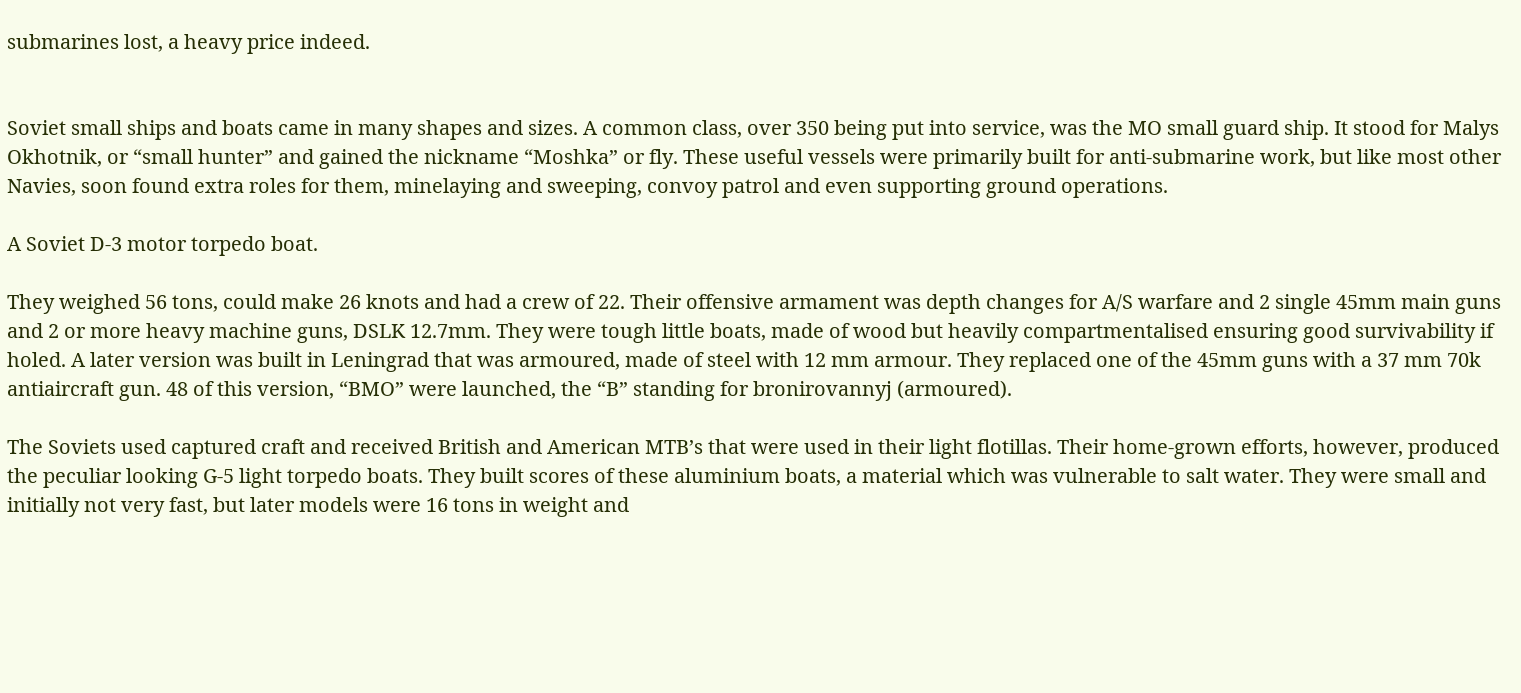submarines lost, a heavy price indeed.


Soviet small ships and boats came in many shapes and sizes. A common class, over 350 being put into service, was the MO small guard ship. It stood for Malys Okhotnik, or “small hunter” and gained the nickname “Moshka” or fly. These useful vessels were primarily built for anti-submarine work, but like most other Navies, soon found extra roles for them, minelaying and sweeping, convoy patrol and even supporting ground operations.

A Soviet D-3 motor torpedo boat.

They weighed 56 tons, could make 26 knots and had a crew of 22. Their offensive armament was depth changes for A/S warfare and 2 single 45mm main guns and 2 or more heavy machine guns, DSLK 12.7mm. They were tough little boats, made of wood but heavily compartmentalised ensuring good survivability if holed. A later version was built in Leningrad that was armoured, made of steel with 12 mm armour. They replaced one of the 45mm guns with a 37 mm 70k antiaircraft gun. 48 of this version, “BMO” were launched, the “B” standing for bronirovannyj (armoured).

The Soviets used captured craft and received British and American MTB’s that were used in their light flotillas. Their home-grown efforts, however, produced the peculiar looking G-5 light torpedo boats. They built scores of these aluminium boats, a material which was vulnerable to salt water. They were small and initially not very fast, but later models were 16 tons in weight and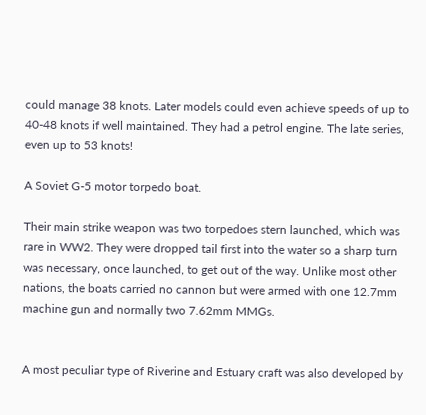could manage 38 knots. Later models could even achieve speeds of up to 40-48 knots if well maintained. They had a petrol engine. The late series, even up to 53 knots!

A Soviet G-5 motor torpedo boat.

Their main strike weapon was two torpedoes stern launched, which was rare in WW2. They were dropped tail first into the water so a sharp turn was necessary, once launched, to get out of the way. Unlike most other nations, the boats carried no cannon but were armed with one 12.7mm machine gun and normally two 7.62mm MMGs.


A most peculiar type of Riverine and Estuary craft was also developed by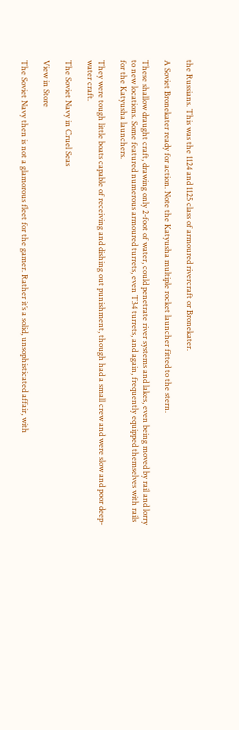the Russians. This was the 1124 and 1125 class of armoured rivercraft or Bronekater.

A Soviet Bronekater ready for action. Note the Katyusha multiple rocket launcher fitted to the stern.

These shallow draught craft, drawing only 2-foot of water, could penetrate river systems and lakes, even being moved by rail and lorry to new locations. Some featured numerous armoured turrets, even T34 turrets, and again, frequently equipped themselves with rails for the Katyusha launchers.

They were tough little boats capable of receiving and dishing out punishment, though had a small crew and were slow and poor deep-water craft.

The Soviet Navy in Cruel Seas

View in Store

The Soviet Navy then is not a glamorous fleet for the gamer. Rather it’s a solid, unsophisticated affair, with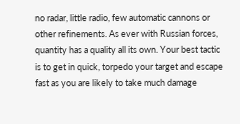no radar, little radio, few automatic cannons or other refinements. As ever with Russian forces, quantity has a quality all its own. Your best tactic is to get in quick, torpedo your target and escape fast as you are likely to take much damage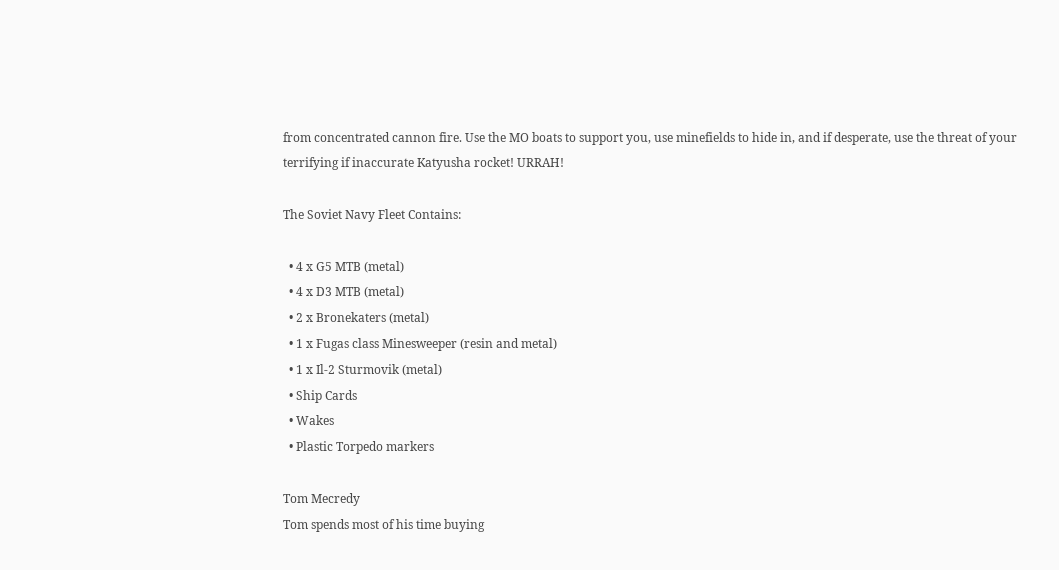from concentrated cannon fire. Use the MO boats to support you, use minefields to hide in, and if desperate, use the threat of your terrifying if inaccurate Katyusha rocket! URRAH!

The Soviet Navy Fleet Contains:

  • 4 x G5 MTB (metal)
  • 4 x D3 MTB (metal)
  • 2 x Bronekaters (metal)
  • 1 x Fugas class Minesweeper (resin and metal)
  • 1 x Il-2 Sturmovik (metal)
  • Ship Cards
  • Wakes
  • Plastic Torpedo markers

Tom Mecredy
Tom spends most of his time buying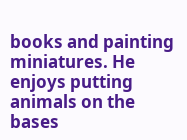books and painting miniatures. He enjoys putting animals on the bases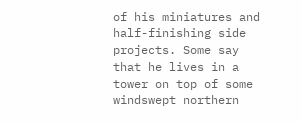of his miniatures and half-finishing side projects. Some say that he lives in a tower on top of some windswept northern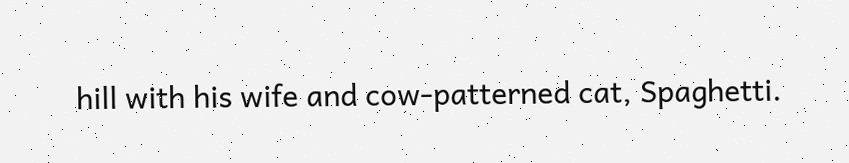hill with his wife and cow-patterned cat, Spaghetti.